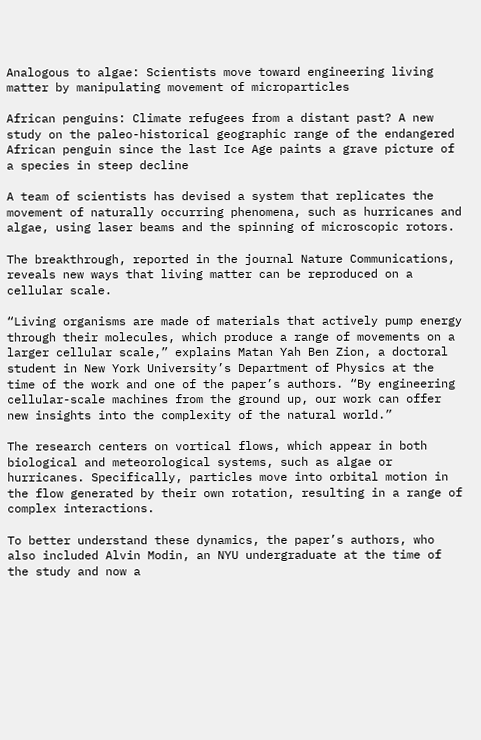Analogous to algae: Scientists move toward engineering living matter by manipulating movement of microparticles

African penguins: Climate refugees from a distant past? A new study on the paleo-historical geographic range of the endangered African penguin since the last Ice Age paints a grave picture of a species in steep decline

A team of scientists has devised a system that replicates the movement of naturally occurring phenomena, such as hurricanes and algae, using laser beams and the spinning of microscopic rotors.

The breakthrough, reported in the journal Nature Communications, reveals new ways that living matter can be reproduced on a cellular scale.

“Living organisms are made of materials that actively pump energy through their molecules, which produce a range of movements on a larger cellular scale,” explains Matan Yah Ben Zion, a doctoral student in New York University’s Department of Physics at the time of the work and one of the paper’s authors. “By engineering cellular-scale machines from the ground up, our work can offer new insights into the complexity of the natural world.”

The research centers on vortical flows, which appear in both biological and meteorological systems, such as algae or hurricanes. Specifically, particles move into orbital motion in the flow generated by their own rotation, resulting in a range of complex interactions.

To better understand these dynamics, the paper’s authors, who also included Alvin Modin, an NYU undergraduate at the time of the study and now a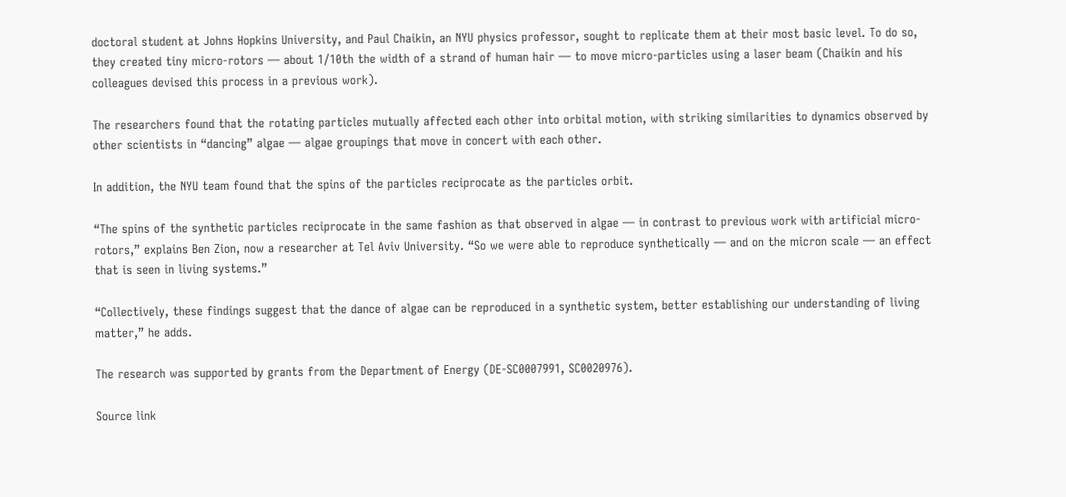doctoral student at Johns Hopkins University, and Paul Chaikin, an NYU physics professor, sought to replicate them at their most basic level. To do so, they created tiny micro-rotors — about 1/10th the width of a strand of human hair — to move micro-particles using a laser beam (Chaikin and his colleagues devised this process in a previous work).

The researchers found that the rotating particles mutually affected each other into orbital motion, with striking similarities to dynamics observed by other scientists in “dancing” algae — algae groupings that move in concert with each other.

In addition, the NYU team found that the spins of the particles reciprocate as the particles orbit.

“The spins of the synthetic particles reciprocate in the same fashion as that observed in algae — in contrast to previous work with artificial micro-rotors,” explains Ben Zion, now a researcher at Tel Aviv University. “So we were able to reproduce synthetically — and on the micron scale — an effect that is seen in living systems.”

“Collectively, these findings suggest that the dance of algae can be reproduced in a synthetic system, better establishing our understanding of living matter,” he adds.

The research was supported by grants from the Department of Energy (DE-SC0007991, SC0020976).

Source link